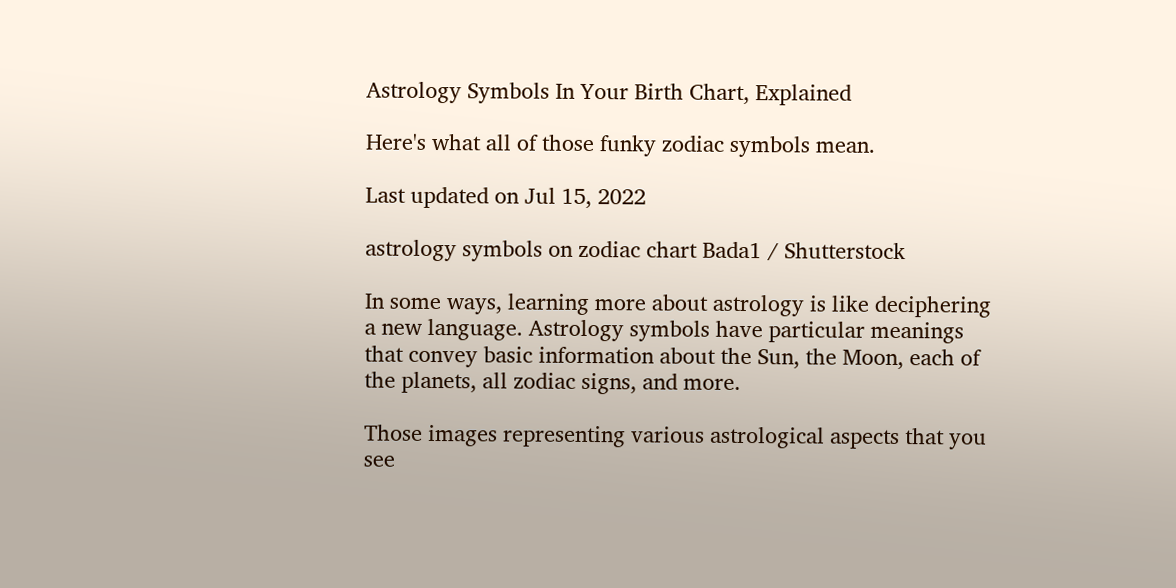Astrology Symbols In Your Birth Chart, Explained

Here's what all of those funky zodiac symbols mean.

Last updated on Jul 15, 2022

astrology symbols on zodiac chart Bada1 / Shutterstock

In some ways, learning more about astrology is like deciphering a new language. Astrology symbols have particular meanings that convey basic information about the Sun, the Moon, each of the planets, all zodiac signs, and more.

Those images representing various astrological aspects that you see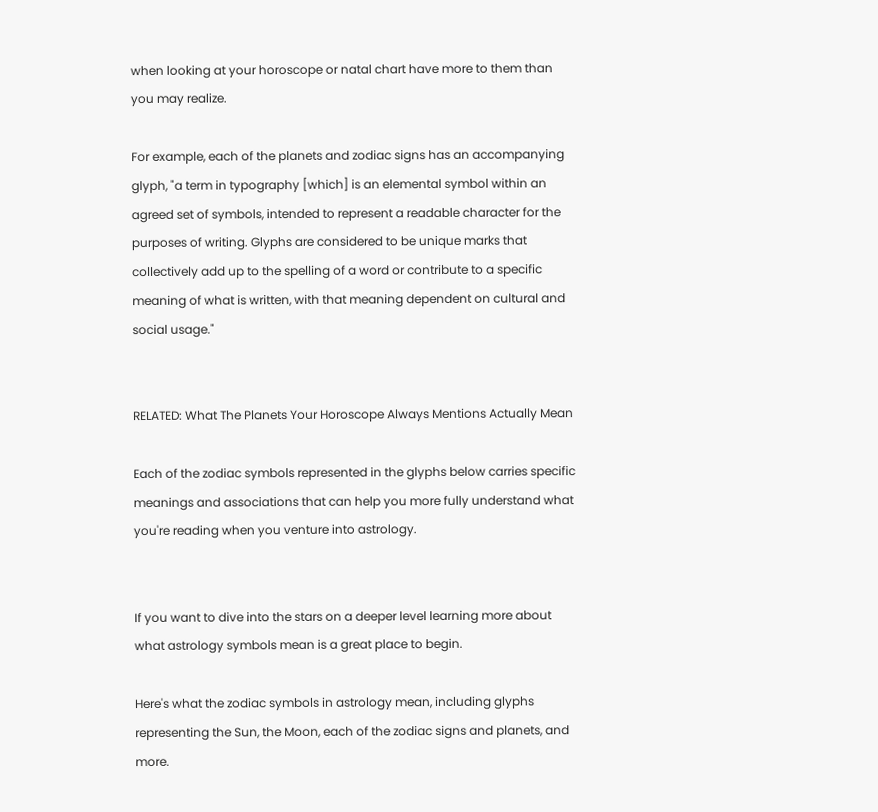when looking at your horoscope or natal chart have more to them than you may realize.

For example, each of the planets and zodiac signs has an accompanying glyph, "a term in typography [which] is an elemental symbol within an agreed set of symbols, intended to represent a readable character for the purposes of writing. Glyphs are considered to be unique marks that collectively add up to the spelling of a word or contribute to a specific meaning of what is written, with that meaning dependent on cultural and social usage."


RELATED: What The Planets Your Horoscope Always Mentions Actually Mean

Each of the zodiac symbols represented in the glyphs below carries specific meanings and associations that can help you more fully understand what you're reading when you venture into astrology.


If you want to dive into the stars on a deeper level learning more about what astrology symbols mean is a great place to begin.

Here's what the zodiac symbols in astrology mean, including glyphs representing the Sun, the Moon, each of the zodiac signs and planets, and more.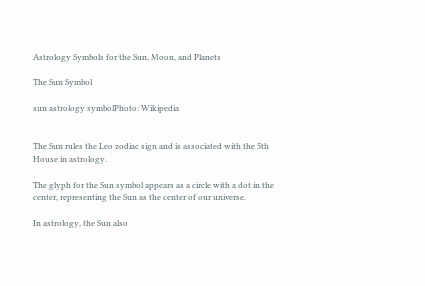Astrology Symbols for the Sun, Moon, and Planets

The Sun Symbol

sun astrology symbolPhoto: Wikipedia


The Sun rules the Leo zodiac sign and is associated with the 5th House in astrology.

The glyph for the Sun symbol appears as a circle with a dot in the center, representing the Sun as the center of our universe.

In astrology, the Sun also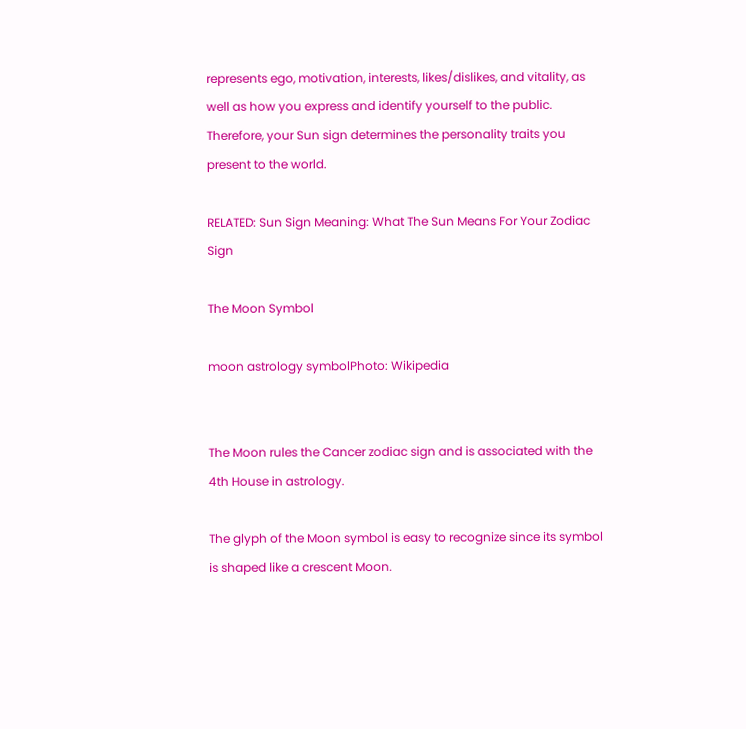represents ego, motivation, interests, likes/dislikes, and vitality, as well as how you express and identify yourself to the public. Therefore, your Sun sign determines the personality traits you present to the world.

RELATED: Sun Sign Meaning: What The Sun Means For Your Zodiac Sign

The Moon Symbol

moon astrology symbolPhoto: Wikipedia


The Moon rules the Cancer zodiac sign and is associated with the 4th House in astrology.

The glyph of the Moon symbol is easy to recognize since its symbol is shaped like a crescent Moon.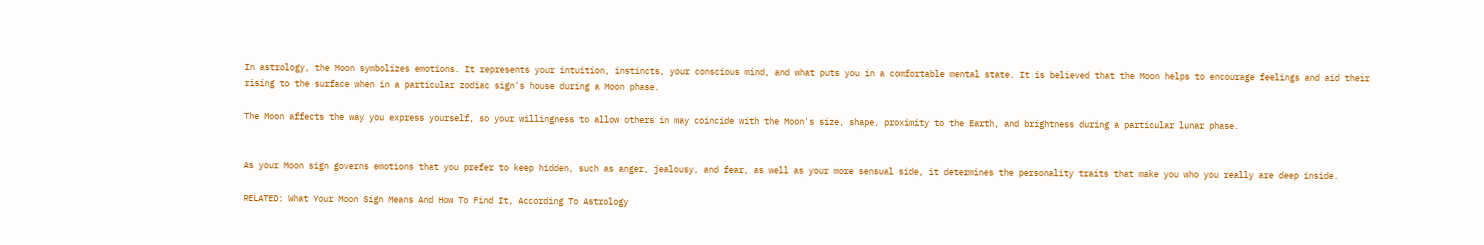In astrology, the Moon symbolizes emotions. It represents your intuition, instincts, your conscious mind, and what puts you in a comfortable mental state. It is believed that the Moon helps to encourage feelings and aid their rising to the surface when in a particular zodiac sign's house during a Moon phase.

The Moon affects the way you express yourself, so your willingness to allow others in may coincide with the Moon's size, shape, proximity to the Earth, and brightness during a particular lunar phase.


As your Moon sign governs emotions that you prefer to keep hidden, such as anger, jealousy, and fear, as well as your more sensual side, it determines the personality traits that make you who you really are deep inside.

RELATED: What Your Moon Sign Means And How To Find It, According To Astrology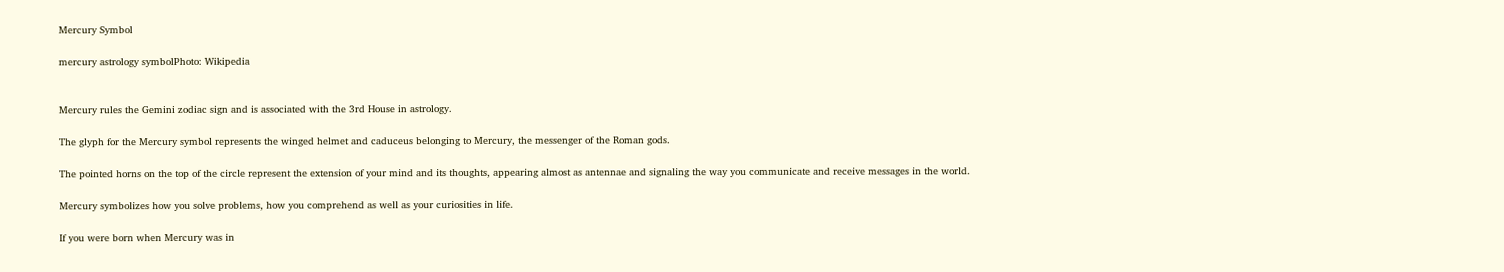Mercury Symbol

mercury astrology symbolPhoto: Wikipedia


Mercury rules the Gemini zodiac sign and is associated with the 3rd House in astrology.

The glyph for the Mercury symbol represents the winged helmet and caduceus belonging to Mercury, the messenger of the Roman gods.

The pointed horns on the top of the circle represent the extension of your mind and its thoughts, appearing almost as antennae and signaling the way you communicate and receive messages in the world.

Mercury symbolizes how you solve problems, how you comprehend as well as your curiosities in life.

If you were born when Mercury was in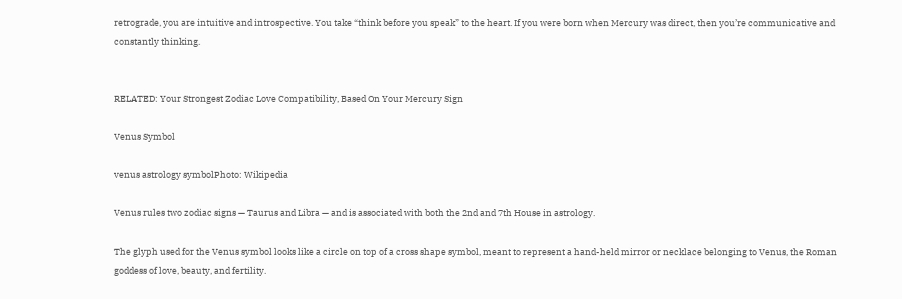retrograde, you are intuitive and introspective. You take “think before you speak” to the heart. If you were born when Mercury was direct, then you’re communicative and constantly thinking.


RELATED: Your Strongest Zodiac Love Compatibility, Based On Your Mercury Sign

Venus Symbol

venus astrology symbolPhoto: Wikipedia

Venus rules two zodiac signs — Taurus and Libra — and is associated with both the 2nd and 7th House in astrology.

The glyph used for the Venus symbol looks like a circle on top of a cross shape symbol, meant to represent a hand-held mirror or necklace belonging to Venus, the Roman goddess of love, beauty, and fertility.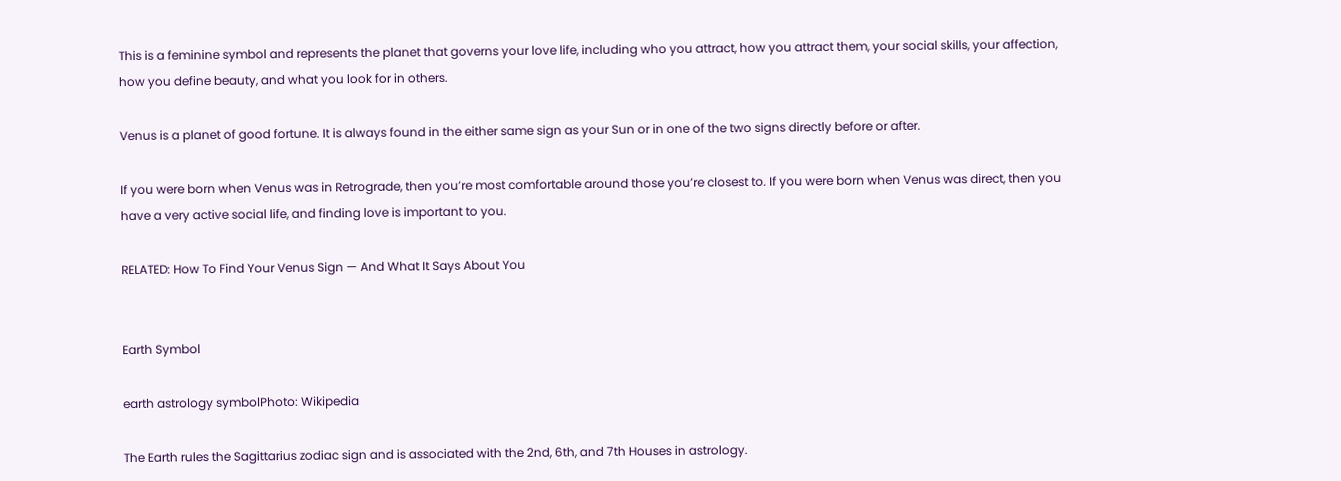This is a feminine symbol and represents the planet that governs your love life, including who you attract, how you attract them, your social skills, your affection, how you define beauty, and what you look for in others.

Venus is a planet of good fortune. It is always found in the either same sign as your Sun or in one of the two signs directly before or after.

If you were born when Venus was in Retrograde, then you’re most comfortable around those you’re closest to. If you were born when Venus was direct, then you have a very active social life, and finding love is important to you.

RELATED: How To Find Your Venus Sign — And What It Says About You


Earth Symbol

earth astrology symbolPhoto: Wikipedia

The Earth rules the Sagittarius zodiac sign and is associated with the 2nd, 6th, and 7th Houses in astrology.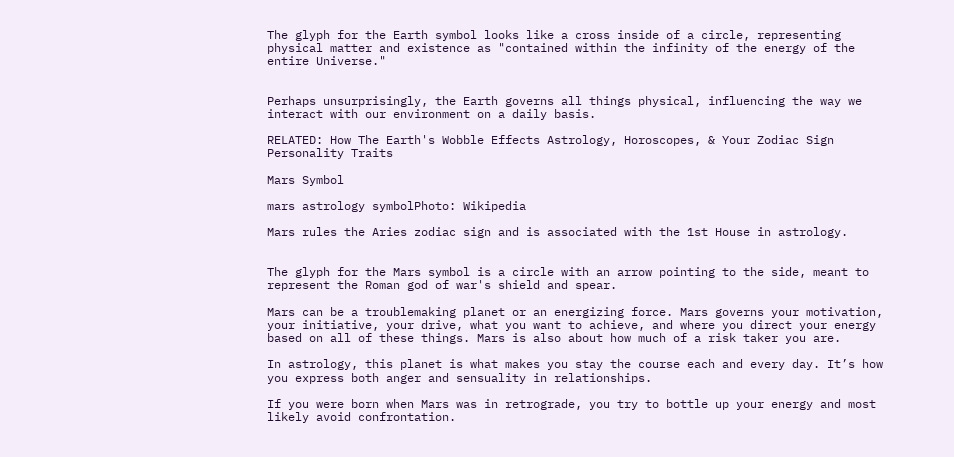The glyph for the Earth symbol looks like a cross inside of a circle, representing physical matter and existence as "contained within the infinity of the energy of the entire Universe."


Perhaps unsurprisingly, the Earth governs all things physical, influencing the way we interact with our environment on a daily basis.

RELATED: How The Earth's Wobble Effects Astrology, Horoscopes, & Your Zodiac Sign Personality Traits

Mars Symbol

mars astrology symbolPhoto: Wikipedia

Mars rules the Aries zodiac sign and is associated with the 1st House in astrology.


The glyph for the Mars symbol is a circle with an arrow pointing to the side, meant to represent the Roman god of war's shield and spear.

Mars can be a troublemaking planet or an energizing force. Mars governs your motivation, your initiative, your drive, what you want to achieve, and where you direct your energy based on all of these things. Mars is also about how much of a risk taker you are.

In astrology, this planet is what makes you stay the course each and every day. It’s how you express both anger and sensuality in relationships.

If you were born when Mars was in retrograde, you try to bottle up your energy and most likely avoid confrontation.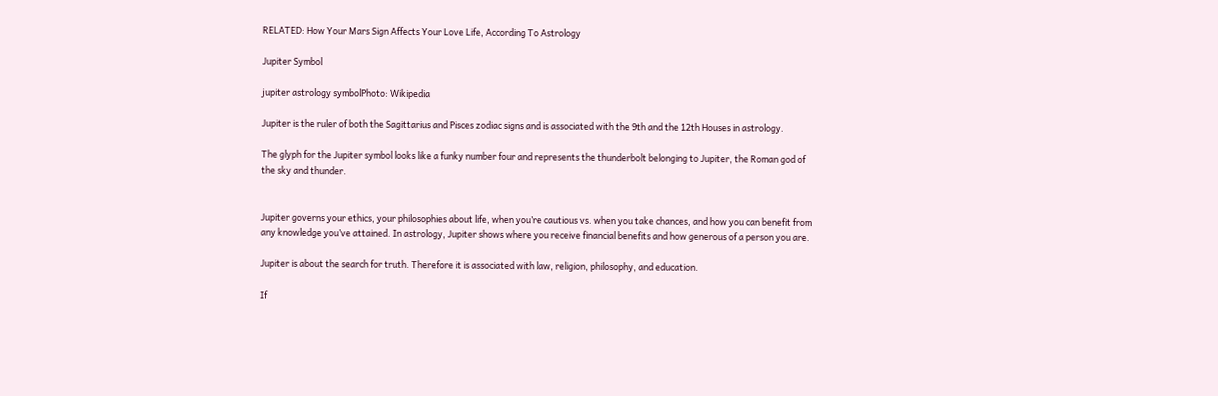RELATED: How Your Mars Sign Affects Your Love Life, According To Astrology

Jupiter Symbol

jupiter astrology symbolPhoto: Wikipedia

Jupiter is the ruler of both the Sagittarius and Pisces zodiac signs and is associated with the 9th and the 12th Houses in astrology.

The glyph for the Jupiter symbol looks like a funky number four and represents the thunderbolt belonging to Jupiter, the Roman god of the sky and thunder.


Jupiter governs your ethics, your philosophies about life, when you’re cautious vs. when you take chances, and how you can benefit from any knowledge you’ve attained. In astrology, Jupiter shows where you receive financial benefits and how generous of a person you are.

Jupiter is about the search for truth. Therefore it is associated with law, religion, philosophy, and education.

If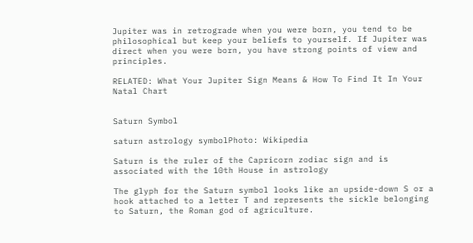Jupiter was in retrograde when you were born, you tend to be philosophical but keep your beliefs to yourself. If Jupiter was direct when you were born, you have strong points of view and principles.

RELATED: What Your Jupiter Sign Means & How To Find It In Your Natal Chart


Saturn Symbol

saturn astrology symbolPhoto: Wikipedia

Saturn is the ruler of the Capricorn zodiac sign and is associated with the 10th House in astrology

The glyph for the Saturn symbol looks like an upside-down S or a hook attached to a letter T and represents the sickle belonging to Saturn, the Roman god of agriculture.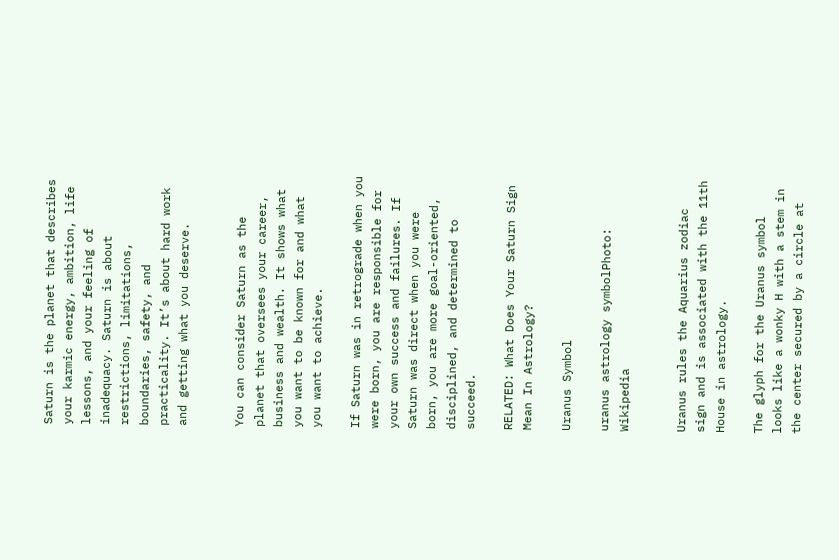Saturn is the planet that describes your karmic energy, ambition, life lessons, and your feeling of inadequacy. Saturn is about restrictions, limitations, boundaries, safety, and practicality. It’s about hard work and getting what you deserve.


You can consider Saturn as the planet that oversees your career, business and wealth. It shows what you want to be known for and what you want to achieve.

If Saturn was in retrograde when you were born, you are responsible for your own success and failures. If Saturn was direct when you were born, you are more goal-oriented, disciplined, and determined to succeed.

RELATED: What Does Your Saturn Sign Mean In Astrology?

Uranus Symbol

uranus astrology symbolPhoto: Wikipedia


Uranus rules the Aquarius zodiac sign and is associated with the 11th House in astrology.

The glyph for the Uranus symbol looks like a wonky H with a stem in the center secured by a circle at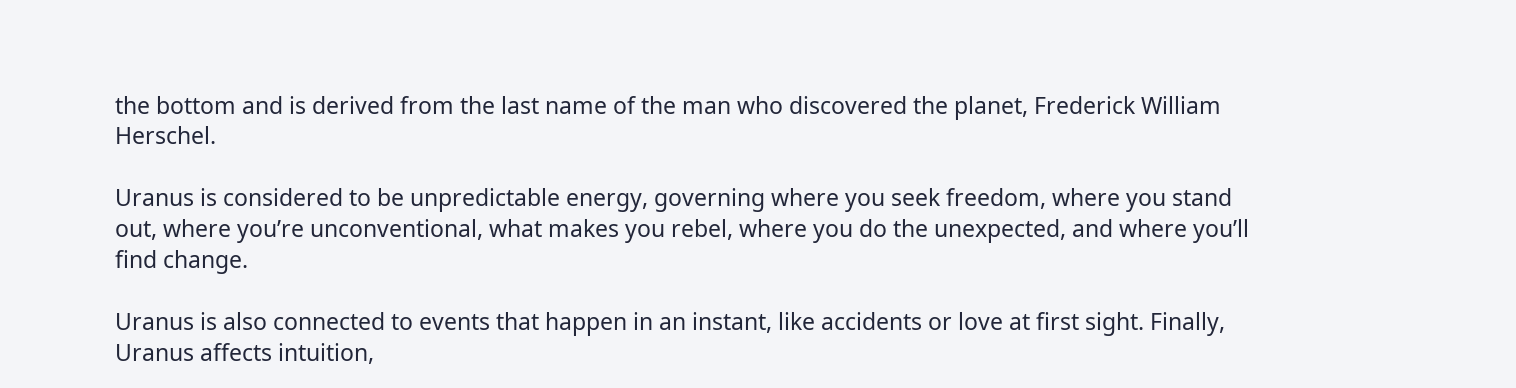the bottom and is derived from the last name of the man who discovered the planet, Frederick William Herschel.

Uranus is considered to be unpredictable energy, governing where you seek freedom, where you stand out, where you’re unconventional, what makes you rebel, where you do the unexpected, and where you’ll find change.

Uranus is also connected to events that happen in an instant, like accidents or love at first sight. Finally, Uranus affects intuition,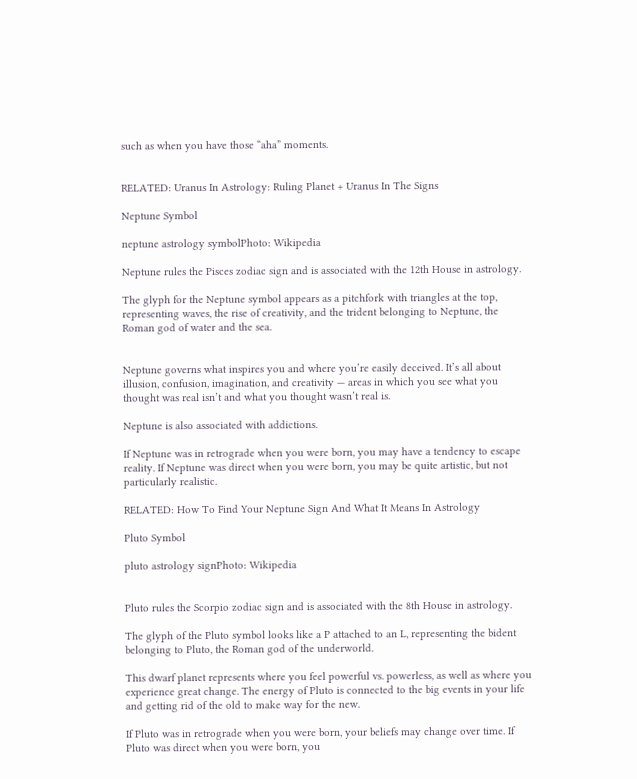such as when you have those “aha” moments.


RELATED: Uranus In Astrology: Ruling Planet + Uranus In The Signs

Neptune Symbol

neptune astrology symbolPhoto: Wikipedia

Neptune rules the Pisces zodiac sign and is associated with the 12th House in astrology.

The glyph for the Neptune symbol appears as a pitchfork with triangles at the top, representing waves, the rise of creativity, and the trident belonging to Neptune, the Roman god of water and the sea.


Neptune governs what inspires you and where you’re easily deceived. It’s all about illusion, confusion, imagination, and creativity — areas in which you see what you thought was real isn’t and what you thought wasn’t real is.

Neptune is also associated with addictions.

If Neptune was in retrograde when you were born, you may have a tendency to escape reality. If Neptune was direct when you were born, you may be quite artistic, but not particularly realistic.

RELATED: How To Find Your Neptune Sign And What It Means In Astrology

Pluto Symbol

pluto astrology signPhoto: Wikipedia


Pluto rules the Scorpio zodiac sign and is associated with the 8th House in astrology.

The glyph of the Pluto symbol looks like a P attached to an L, representing the bident belonging to Pluto, the Roman god of the underworld.

This dwarf planet represents where you feel powerful vs. powerless, as well as where you experience great change. The energy of Pluto is connected to the big events in your life and getting rid of the old to make way for the new.

If Pluto was in retrograde when you were born, your beliefs may change over time. If Pluto was direct when you were born, you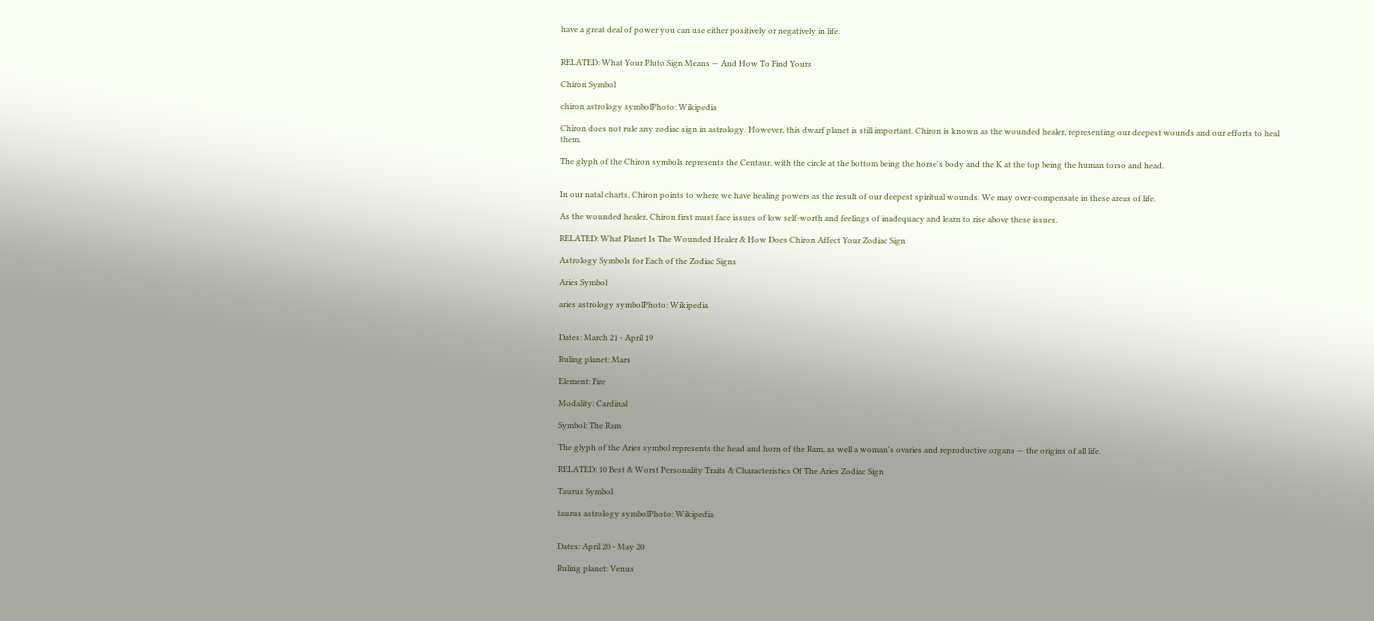have a great deal of power you can use either positively or negatively in life.


RELATED: What Your Pluto Sign Means — And How To Find Yours

Chiron Symbol

chiron astrology symbolPhoto: Wikipedia

Chiron does not rule any zodiac sign in astrology. However, this dwarf planet is still important. Chiron is known as the wounded healer, representing our deepest wounds and our efforts to heal them.

The glyph of the Chiron symbols represents the Centaur, with the circle at the bottom being the horse's body and the K at the top being the human torso and head.


In our natal charts, Chiron points to where we have healing powers as the result of our deepest spiritual wounds. We may over-compensate in these areas of life.

As the wounded healer, Chiron first must face issues of low self-worth and feelings of inadequacy and learn to rise above these issues.

RELATED: What Planet Is The Wounded Healer & How Does Chiron Affect Your Zodiac Sign

Astrology Symbols for Each of the Zodiac Signs

Aries Symbol

aries astrology symbolPhoto: Wikipedia


Dates: March 21 - April 19

Ruling planet: Mars

Element: Fire

Modality: Cardinal

Symbol: The Ram

The glyph of the Aries symbol represents the head and horn of the Ram, as well a woman's ovaries and reproductive organs — the origins of all life.

RELATED: 10 Best & Worst Personality Traits & Characteristics Of The Aries Zodiac Sign

Taurus Symbol

taurus astrology symbolPhoto: Wikipedia


Dates: April 20 - May 20

Ruling planet: Venus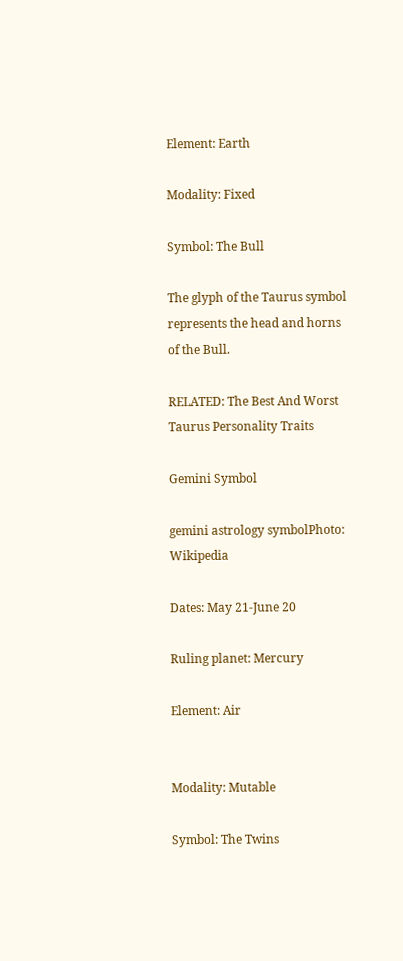Element: Earth

Modality: Fixed

Symbol: The Bull

The glyph of the Taurus symbol represents the head and horns of the Bull.

RELATED: The Best And Worst Taurus Personality Traits

Gemini Symbol

gemini astrology symbolPhoto: Wikipedia

Dates: May 21-June 20

Ruling planet: Mercury

Element: Air


Modality: Mutable

Symbol: The Twins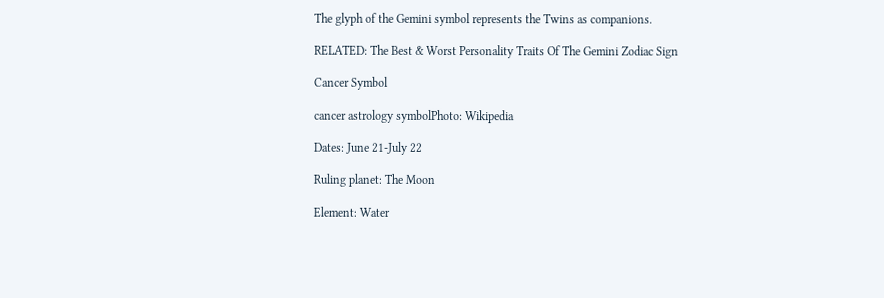The glyph of the Gemini symbol represents the Twins as companions.

RELATED: The Best & Worst Personality Traits Of The Gemini Zodiac Sign

Cancer Symbol

cancer astrology symbolPhoto: Wikipedia

Dates: June 21-July 22

Ruling planet: The Moon

Element: Water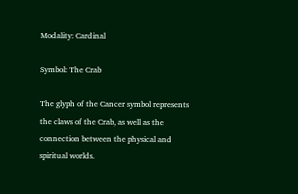Modality: Cardinal

Symbol: The Crab

The glyph of the Cancer symbol represents the claws of the Crab, as well as the connection between the physical and spiritual worlds.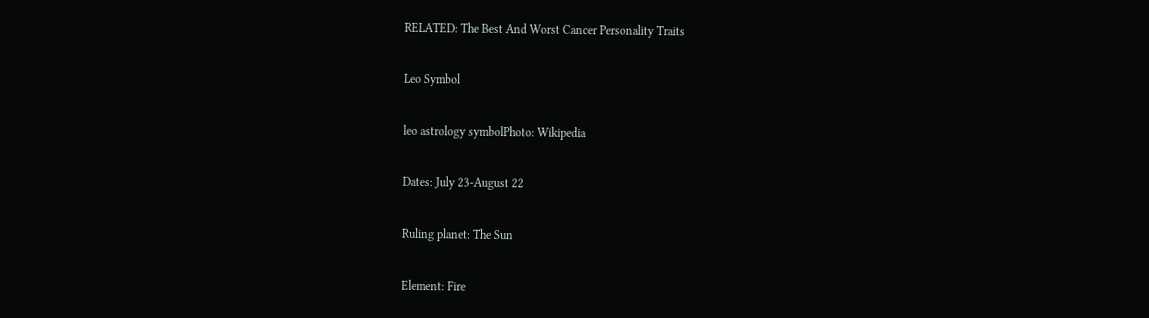RELATED: The Best And Worst Cancer Personality Traits

Leo Symbol

leo astrology symbolPhoto: Wikipedia

Dates: July 23-August 22

Ruling planet: The Sun

Element: Fire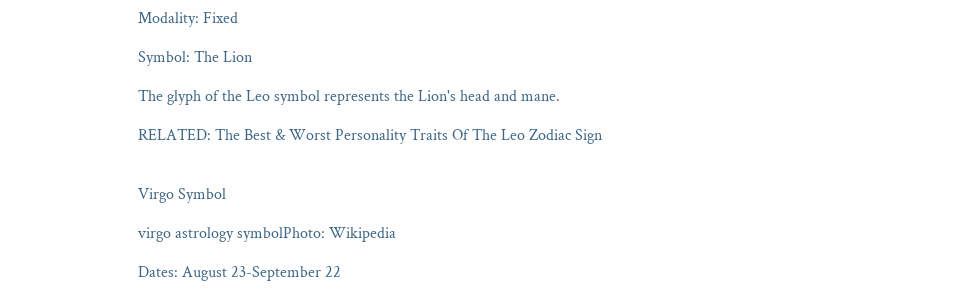Modality: Fixed

Symbol: The Lion

The glyph of the Leo symbol represents the Lion's head and mane.

RELATED: The Best & Worst Personality Traits Of The Leo Zodiac Sign


Virgo Symbol

virgo astrology symbolPhoto: Wikipedia

Dates: August 23-September 22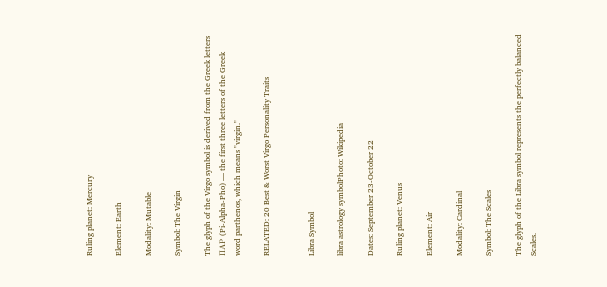Ruling planet: Mercury

Element: Earth

Modality: Mutable

Symbol: The Virgin

The glyph of the Virgo symbol is derived from the Greek letters ΠΑΡ (Pi-Alpha-Pho) — the first three letters of the Greek word parthenos, which means "virgin."

RELATED: 20 Best & Worst Virgo Personality Traits


Libra Symbol

libra astrology symbolPhoto: Wikipedia

Dates: September 23-October 22

Ruling planet: Venus

Element: Air

Modality: Cardinal

Symbol: The Scales

The glyph of the Libra symbol represents the perfectly balanced Scales.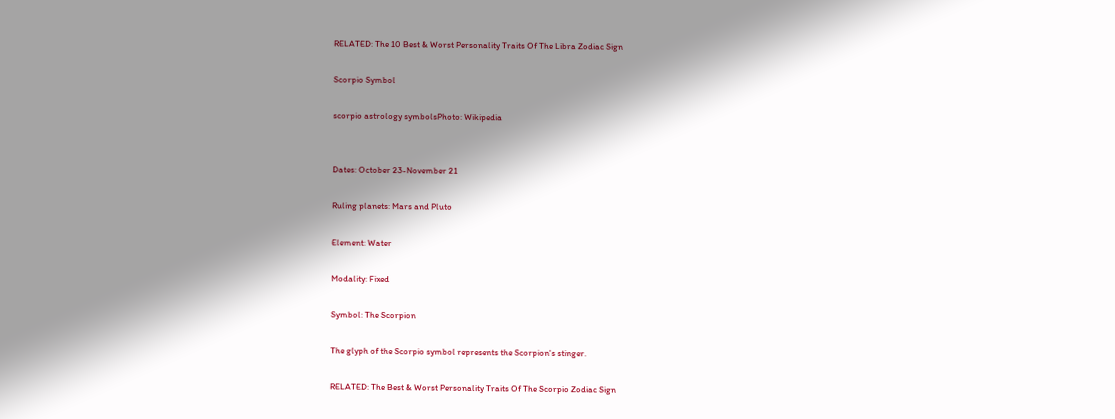RELATED: The 10 Best & Worst Personality Traits Of The Libra Zodiac Sign

Scorpio Symbol

scorpio astrology symbolsPhoto: Wikipedia


Dates: October 23-November 21

Ruling planets: Mars and Pluto

Element: Water

Modality: Fixed

Symbol: The Scorpion

The glyph of the Scorpio symbol represents the Scorpion's stinger.

RELATED: The Best & Worst Personality Traits Of The Scorpio Zodiac Sign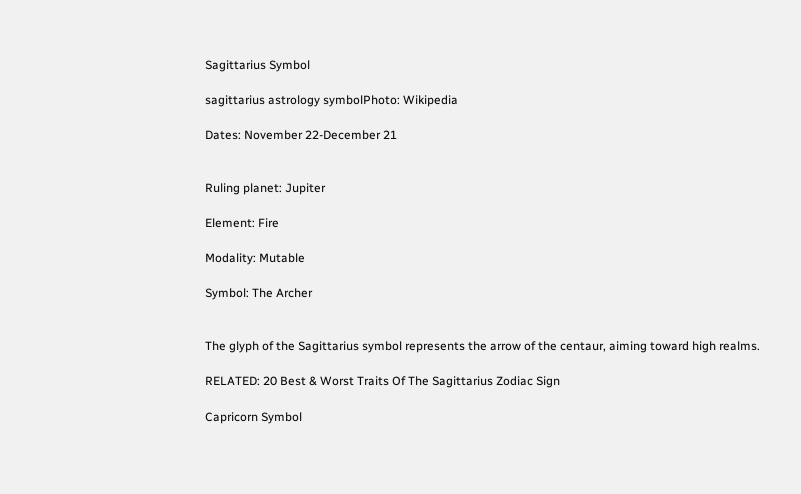Sagittarius Symbol

sagittarius astrology symbolPhoto: Wikipedia

Dates: November 22-December 21


Ruling planet: Jupiter

Element: Fire

Modality: Mutable

Symbol: The Archer


The glyph of the Sagittarius symbol represents the arrow of the centaur, aiming toward high realms.

RELATED: 20 Best & Worst Traits Of The Sagittarius Zodiac Sign

Capricorn Symbol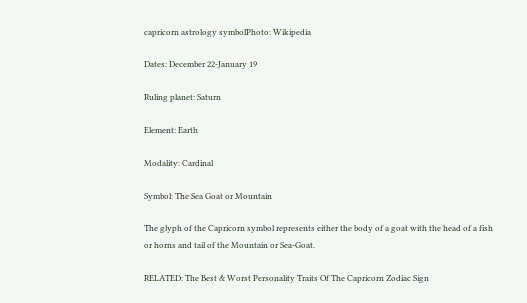capricorn astrology symbolPhoto: Wikipedia

Dates: December 22-January 19

Ruling planet: Saturn

Element: Earth

Modality: Cardinal

Symbol: The Sea Goat or Mountain

The glyph of the Capricorn symbol represents either the body of a goat with the head of a fish or horns and tail of the Mountain or Sea-Goat.

RELATED: The Best & Worst Personality Traits Of The Capricorn Zodiac Sign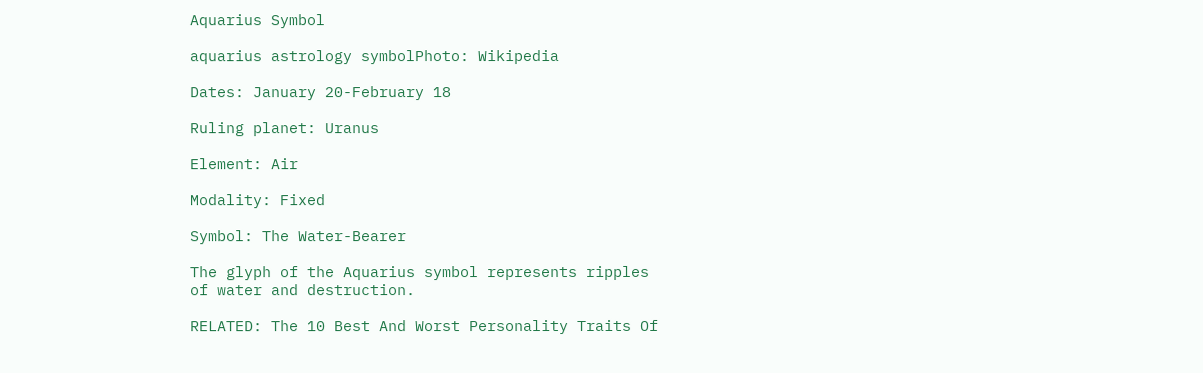Aquarius Symbol

aquarius astrology symbolPhoto: Wikipedia

Dates: January 20-February 18

Ruling planet: Uranus

Element: Air

Modality: Fixed

Symbol: The Water-Bearer

The glyph of the Aquarius symbol represents ripples of water and destruction.

RELATED: The 10 Best And Worst Personality Traits Of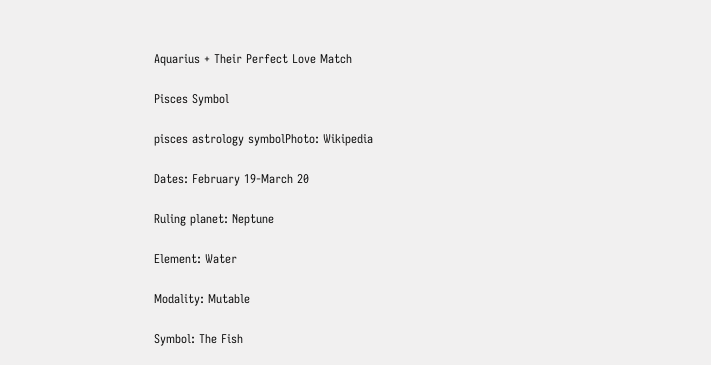Aquarius + Their Perfect Love Match

Pisces Symbol

pisces astrology symbolPhoto: Wikipedia

Dates: February 19-March 20

Ruling planet: Neptune

Element: Water

Modality: Mutable

Symbol: The Fish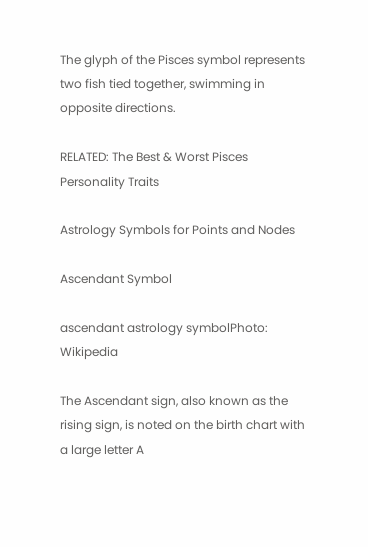The glyph of the Pisces symbol represents two fish tied together, swimming in opposite directions.

RELATED: The Best & Worst Pisces Personality Traits

Astrology Symbols for Points and Nodes

Ascendant Symbol

ascendant astrology symbolPhoto: Wikipedia

The Ascendant sign, also known as the rising sign, is noted on the birth chart with a large letter A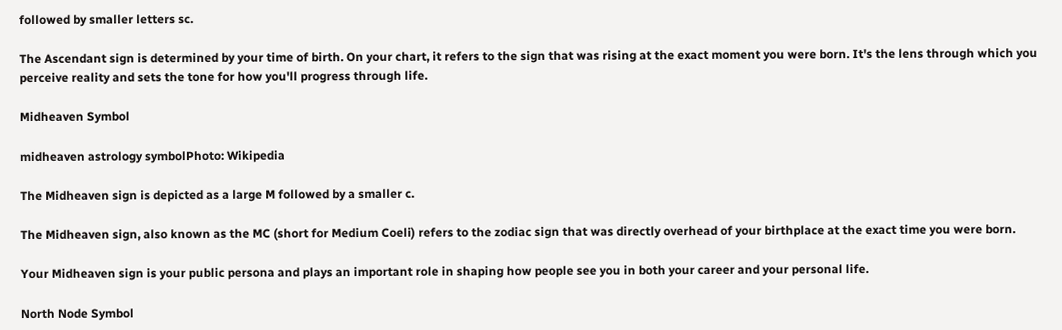followed by smaller letters sc.

The Ascendant sign is determined by your time of birth. On your chart, it refers to the sign that was rising at the exact moment you were born. It's the lens through which you perceive reality and sets the tone for how you'll progress through life.

Midheaven Symbol

midheaven astrology symbolPhoto: Wikipedia

The Midheaven sign is depicted as a large M followed by a smaller c.

The Midheaven sign, also known as the MC (short for Medium Coeli) refers to the zodiac sign that was directly overhead of your birthplace at the exact time you were born.

Your Midheaven sign is your public persona and plays an important role in shaping how people see you in both your career and your personal life.

North Node Symbol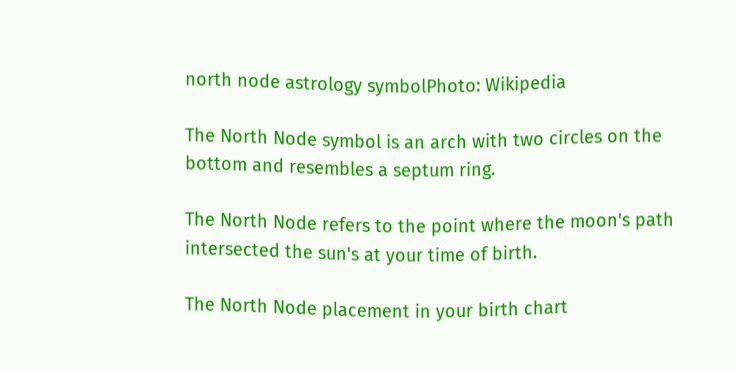north node astrology symbolPhoto: Wikipedia

The North Node symbol is an arch with two circles on the bottom and resembles a septum ring.

The North Node refers to the point where the moon's path intersected the sun's at your time of birth.

The North Node placement in your birth chart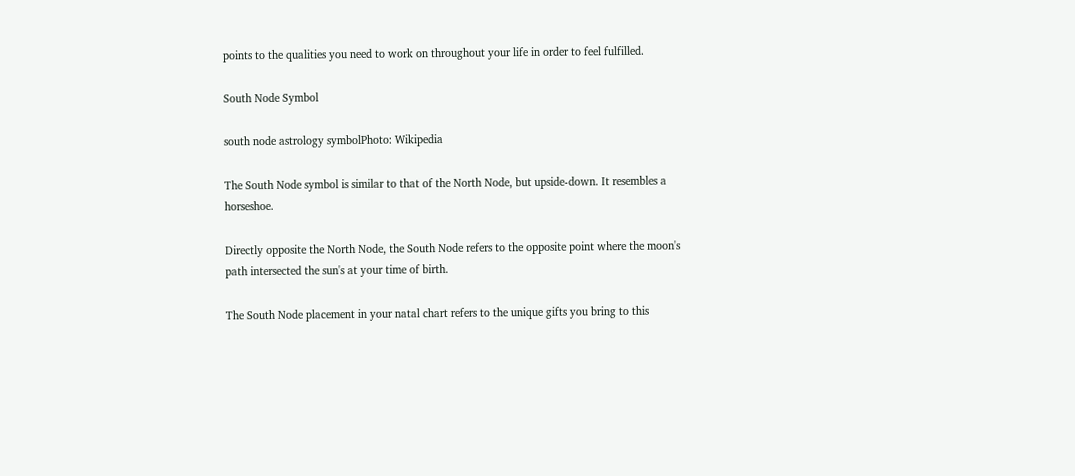points to the qualities you need to work on throughout your life in order to feel fulfilled.

South Node Symbol

south node astrology symbolPhoto: Wikipedia

The South Node symbol is similar to that of the North Node, but upside-down. It resembles a horseshoe.

Directly opposite the North Node, the South Node refers to the opposite point where the moon's path intersected the sun's at your time of birth.

The South Node placement in your natal chart refers to the unique gifts you bring to this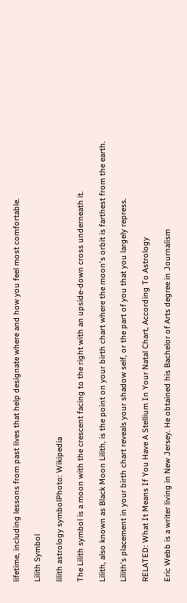lifetime, including lessons from past lives that help designate where and how you feel most comfortable.

Lilith Symbol

lilith astrology symbolPhoto: Wikipedia

The Lilith symbol is a moon with the crescent facing to the right with an upside-down cross underneath it.

Lilith, also known as Black Moon Lilith, is the point on your birth chart where the moon's orbit is farthest from the earth.

Lilith's placement in your birth chart reveals your shadow self, or the part of you that you largely repress.

RELATED: What It Means If You Have A Stellium In Your Natal Chart, According To Astrology

Eric Webb is a writer living in New Jersey. He obtained his Bachelor of Arts degree in Journalism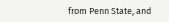from Penn State, and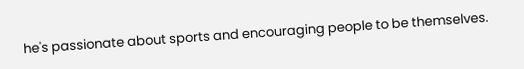he's passionate about sports and encouraging people to be themselves.